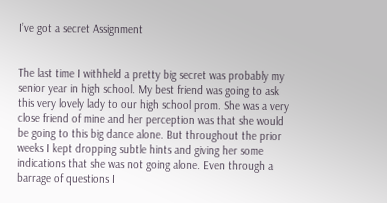I’ve got a secret Assignment


The last time I withheld a pretty big secret was probably my senior year in high school. My best friend was going to ask this very lovely lady to our high school prom. She was a very close friend of mine and her perception was that she would be going to this big dance alone. But throughout the prior weeks I kept dropping subtle hints and giving her some indications that she was not going alone. Even through a barrage of questions I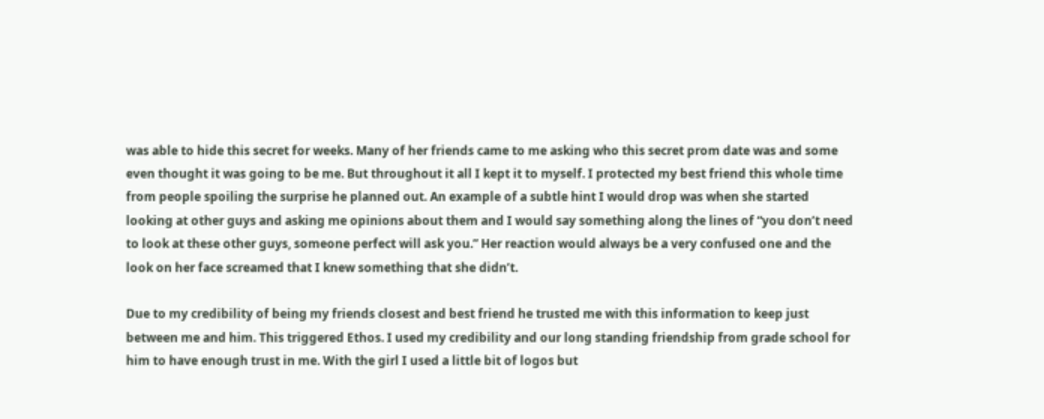was able to hide this secret for weeks. Many of her friends came to me asking who this secret prom date was and some even thought it was going to be me. But throughout it all I kept it to myself. I protected my best friend this whole time from people spoiling the surprise he planned out. An example of a subtle hint I would drop was when she started looking at other guys and asking me opinions about them and I would say something along the lines of “you don’t need to look at these other guys, someone perfect will ask you.” Her reaction would always be a very confused one and the look on her face screamed that I knew something that she didn’t.

Due to my credibility of being my friends closest and best friend he trusted me with this information to keep just between me and him. This triggered Ethos. I used my credibility and our long standing friendship from grade school for him to have enough trust in me. With the girl I used a little bit of logos but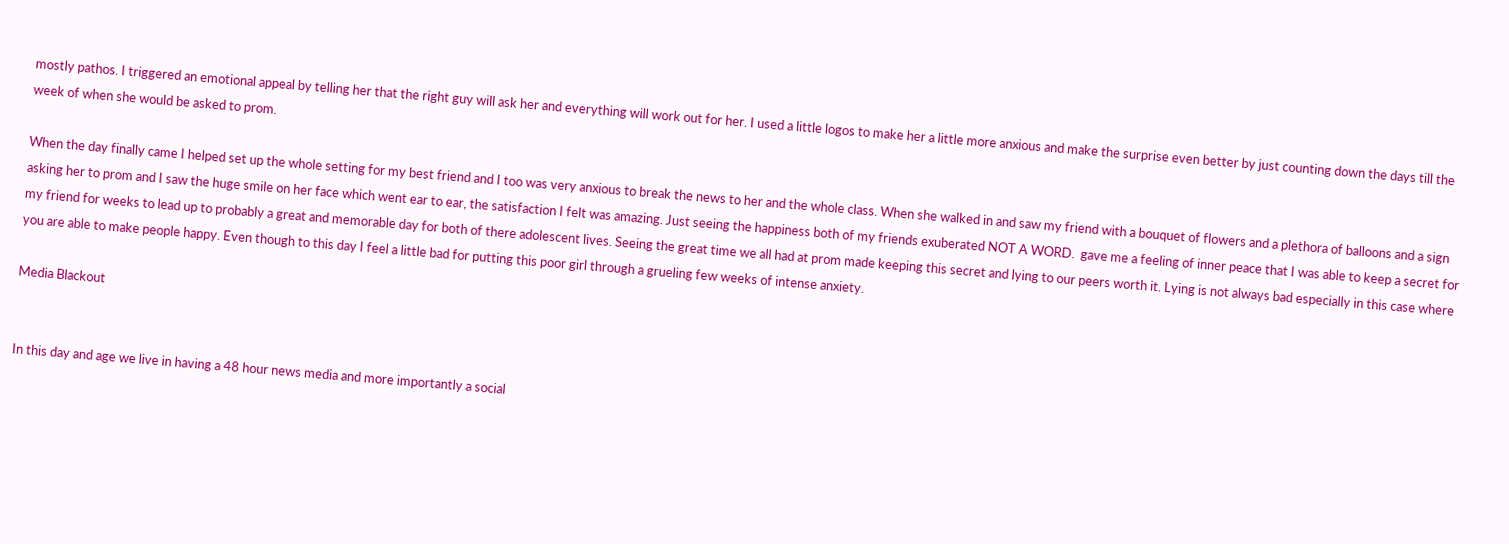mostly pathos. I triggered an emotional appeal by telling her that the right guy will ask her and everything will work out for her. I used a little logos to make her a little more anxious and make the surprise even better by just counting down the days till the week of when she would be asked to prom.

When the day finally came I helped set up the whole setting for my best friend and I too was very anxious to break the news to her and the whole class. When she walked in and saw my friend with a bouquet of flowers and a plethora of balloons and a sign asking her to prom and I saw the huge smile on her face which went ear to ear, the satisfaction I felt was amazing. Just seeing the happiness both of my friends exuberated NOT A WORD.  gave me a feeling of inner peace that I was able to keep a secret for my friend for weeks to lead up to probably a great and memorable day for both of there adolescent lives. Seeing the great time we all had at prom made keeping this secret and lying to our peers worth it. Lying is not always bad especially in this case where you are able to make people happy. Even though to this day I feel a little bad for putting this poor girl through a grueling few weeks of intense anxiety.

Media Blackout


In this day and age we live in having a 48 hour news media and more importantly a social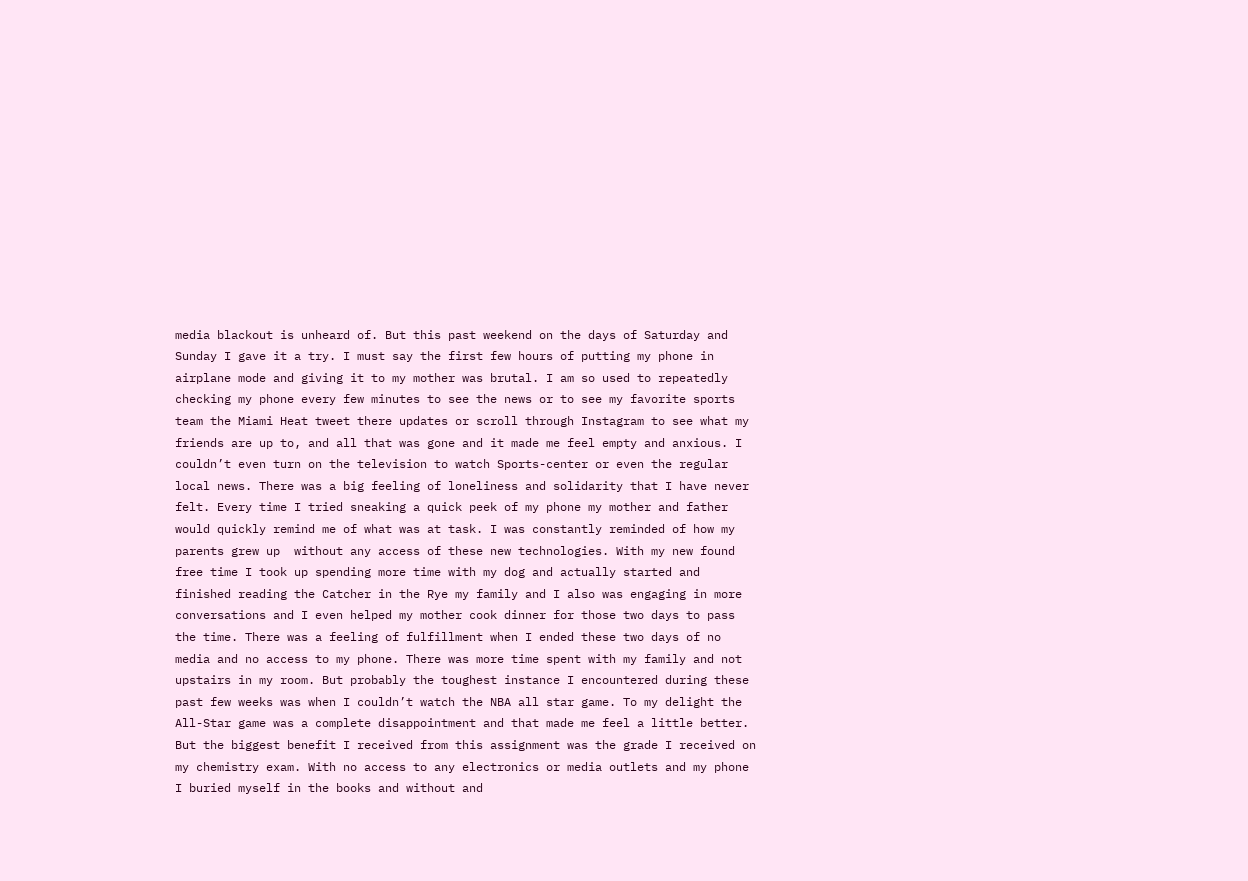media blackout is unheard of. But this past weekend on the days of Saturday and Sunday I gave it a try. I must say the first few hours of putting my phone in airplane mode and giving it to my mother was brutal. I am so used to repeatedly checking my phone every few minutes to see the news or to see my favorite sports team the Miami Heat tweet there updates or scroll through Instagram to see what my friends are up to, and all that was gone and it made me feel empty and anxious. I couldn’t even turn on the television to watch Sports-center or even the regular local news. There was a big feeling of loneliness and solidarity that I have never felt. Every time I tried sneaking a quick peek of my phone my mother and father would quickly remind me of what was at task. I was constantly reminded of how my parents grew up  without any access of these new technologies. With my new found free time I took up spending more time with my dog and actually started and finished reading the Catcher in the Rye my family and I also was engaging in more conversations and I even helped my mother cook dinner for those two days to pass the time. There was a feeling of fulfillment when I ended these two days of no media and no access to my phone. There was more time spent with my family and not upstairs in my room. But probably the toughest instance I encountered during these past few weeks was when I couldn’t watch the NBA all star game. To my delight the All-Star game was a complete disappointment and that made me feel a little better. But the biggest benefit I received from this assignment was the grade I received on my chemistry exam. With no access to any electronics or media outlets and my phone I buried myself in the books and without and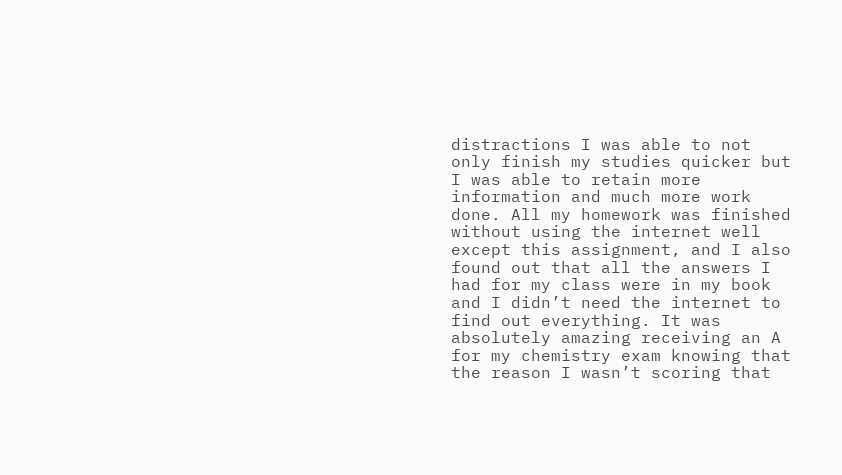distractions I was able to not only finish my studies quicker but I was able to retain more information and much more work done. All my homework was finished without using the internet well except this assignment, and I also found out that all the answers I had for my class were in my book and I didn’t need the internet to find out everything. It was absolutely amazing receiving an A for my chemistry exam knowing that the reason I wasn’t scoring that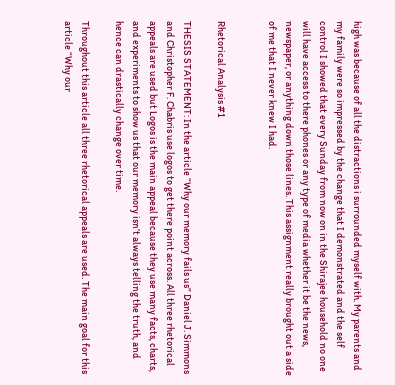high was because of all the distractions i surrounded myself with. My parents and my family were so impressed by the change that I demonstrated and the self control I showed that every Sunday from now on in the Shirajee household no one will have access to there phones or any type of media whether it be the news, newspaper, or anything down those lines. This assignment really brought out a side of me that I never knew I had.


Rhetorical Analysis #1

THESIS STATEMENT: In the article “Why our memory fails us” Daniel J. Simmons and Christopher F. Chabris use logos to get there point across. All three rhetorical appeals are used but Logos is the main appeal because they use many facts, charts, and experiments to show us that our memory isn’t always telling the truth, and hence can drastically change over time.

Throughout this article all three rhetorical appeals are used. The main goal for this article “Why our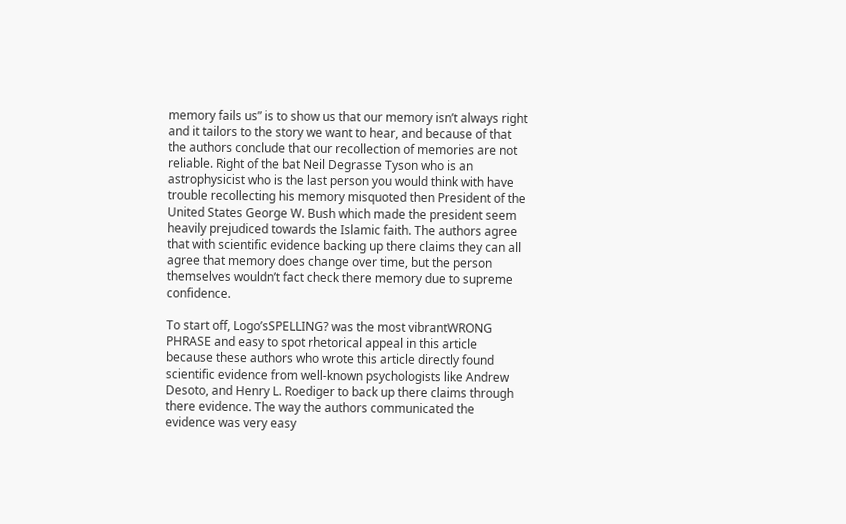memory fails us” is to show us that our memory isn’t always right and it tailors to the story we want to hear, and because of that the authors conclude that our recollection of memories are not reliable. Right of the bat Neil Degrasse Tyson who is an astrophysicist who is the last person you would think with have trouble recollecting his memory misquoted then President of the United States George W. Bush which made the president seem heavily prejudiced towards the Islamic faith. The authors agree that with scientific evidence backing up there claims they can all agree that memory does change over time, but the person themselves wouldn’t fact check there memory due to supreme confidence.

To start off, Logo’sSPELLING? was the most vibrantWRONG PHRASE and easy to spot rhetorical appeal in this article because these authors who wrote this article directly found scientific evidence from well-known psychologists like Andrew Desoto, and Henry L. Roediger to back up there claims through there evidence. The way the authors communicated the evidence was very easy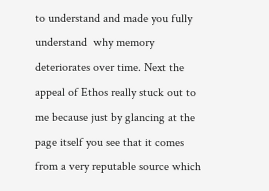to understand and made you fully understand  why memory deteriorates over time. Next the appeal of Ethos really stuck out to me because just by glancing at the page itself you see that it comes from a very reputable source which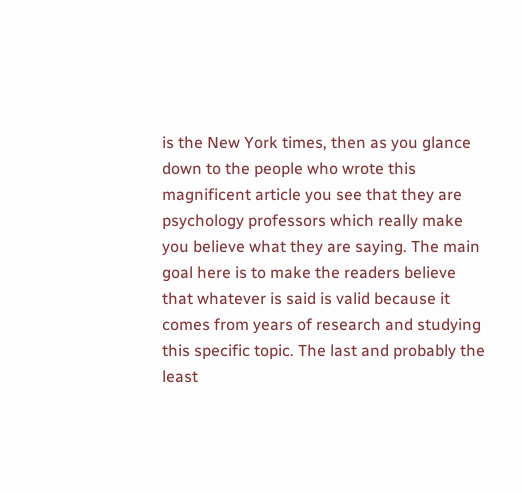is the New York times, then as you glance down to the people who wrote this magnificent article you see that they are psychology professors which really make you believe what they are saying. The main goal here is to make the readers believe that whatever is said is valid because it comes from years of research and studying this specific topic. The last and probably the least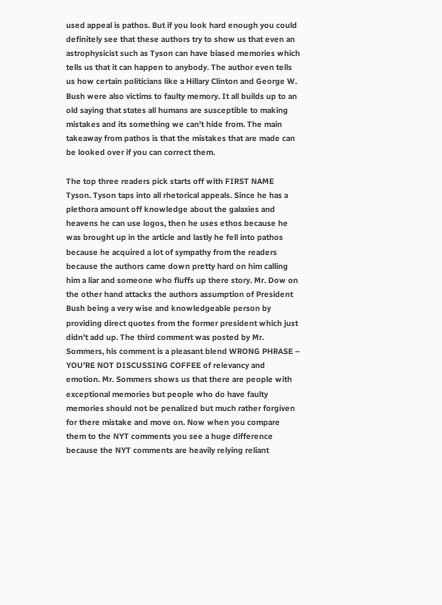used appeal is pathos. But if you look hard enough you could definitely see that these authors try to show us that even an astrophysicist such as Tyson can have biased memories which tells us that it can happen to anybody. The author even tells us how certain politicians like a Hillary Clinton and George W. Bush were also victims to faulty memory. It all builds up to an old saying that states all humans are susceptible to making mistakes and its something we can’t hide from. The main takeaway from pathos is that the mistakes that are made can be looked over if you can correct them.

The top three readers pick starts off with FIRST NAME Tyson. Tyson taps into all rhetorical appeals. Since he has a plethora amount off knowledge about the galaxies and heavens he can use logos, then he uses ethos because he was brought up in the article and lastly he fell into pathos because he acquired a lot of sympathy from the readers because the authors came down pretty hard on him calling him a liar and someone who fluffs up there story. Mr. Dow on the other hand attacks the authors assumption of President Bush being a very wise and knowledgeable person by providing direct quotes from the former president which just didn’t add up. The third comment was posted by Mr. Sommers, his comment is a pleasant blend WRONG PHRASE – YOU’RE NOT DISCUSSING COFFEE of relevancy and emotion. Mr. Sommers shows us that there are people with exceptional memories but people who do have faulty memories should not be penalized but much rather forgiven for there mistake and move on. Now when you compare them to the NYT comments you see a huge difference because the NYT comments are heavily relying reliant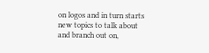on logos and in turn starts new topics to talk about and branch out on,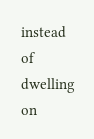instead of dwelling on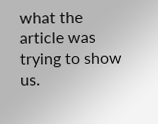what the article was trying to show us.